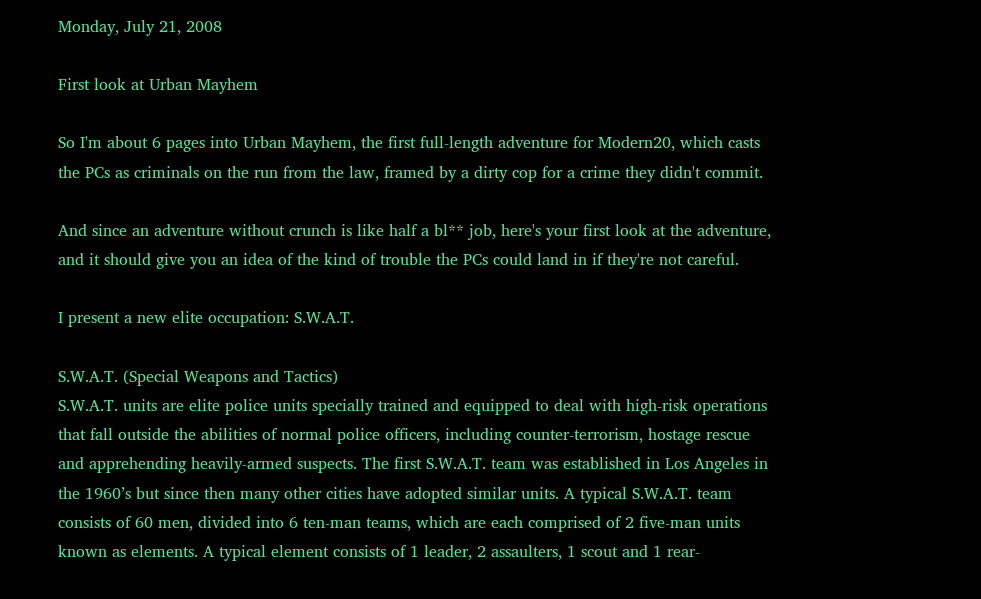Monday, July 21, 2008

First look at Urban Mayhem

So I'm about 6 pages into Urban Mayhem, the first full-length adventure for Modern20, which casts the PCs as criminals on the run from the law, framed by a dirty cop for a crime they didn't commit.

And since an adventure without crunch is like half a bl** job, here's your first look at the adventure, and it should give you an idea of the kind of trouble the PCs could land in if they're not careful.

I present a new elite occupation: S.W.A.T.

S.W.A.T. (Special Weapons and Tactics)
S.W.A.T. units are elite police units specially trained and equipped to deal with high-risk operations that fall outside the abilities of normal police officers, including counter-terrorism, hostage rescue and apprehending heavily-armed suspects. The first S.W.A.T. team was established in Los Angeles in the 1960’s but since then many other cities have adopted similar units. A typical S.W.A.T. team consists of 60 men, divided into 6 ten-man teams, which are each comprised of 2 five-man units known as elements. A typical element consists of 1 leader, 2 assaulters, 1 scout and 1 rear-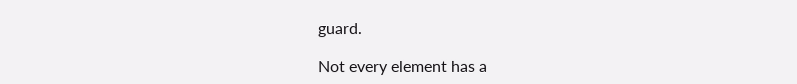guard.

Not every element has a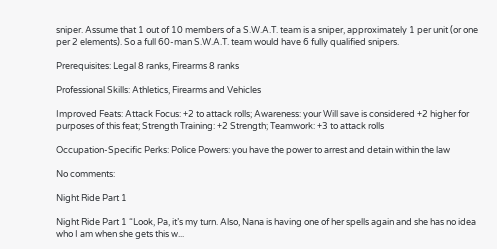sniper. Assume that 1 out of 10 members of a S.W.A.T. team is a sniper, approximately 1 per unit (or one per 2 elements). So a full 60-man S.W.A.T. team would have 6 fully qualified snipers.

Prerequisites: Legal 8 ranks, Firearms 8 ranks

Professional Skills: Athletics, Firearms and Vehicles

Improved Feats: Attack Focus: +2 to attack rolls; Awareness: your Will save is considered +2 higher for purposes of this feat; Strength Training: +2 Strength; Teamwork: +3 to attack rolls

Occupation-Specific Perks: Police Powers: you have the power to arrest and detain within the law

No comments:

Night Ride Part 1

Night Ride Part 1 “Look, Pa, it’s my turn. Also, Nana is having one of her spells again and she has no idea who I am when she gets this w...